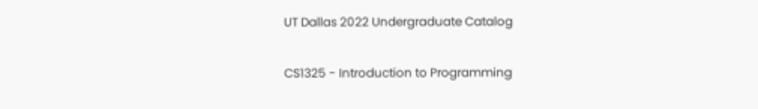UT Dallas 2022 Undergraduate Catalog

CS1325 - Introduction to Programming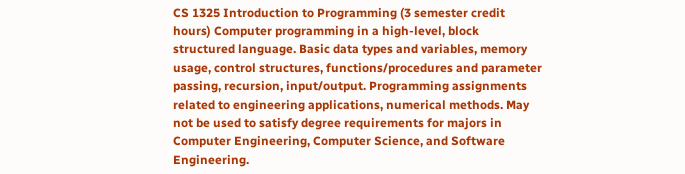CS 1325 Introduction to Programming (3 semester credit hours) Computer programming in a high-level, block structured language. Basic data types and variables, memory usage, control structures, functions/procedures and parameter passing, recursion, input/output. Programming assignments related to engineering applications, numerical methods. May not be used to satisfy degree requirements for majors in Computer Engineering, Computer Science, and Software Engineering.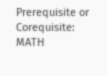Prerequisite or Corequisite: MATH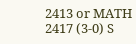2413 or MATH 2417 (3-0) S